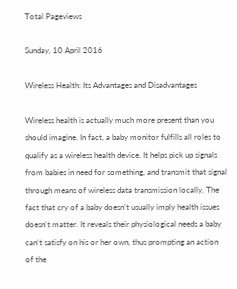Total Pageviews

Sunday, 10 April 2016

Wireless Health: Its Advantages and Disadvantages

Wireless health is actually much more present than you should imagine. In fact, a baby monitor fulfills all roles to qualify as a wireless health device. It helps pick up signals from babies in need for something, and transmit that signal through means of wireless data transmission locally. The fact that cry of a baby doesn’t usually imply health issues doesn’t matter. It reveals their physiological needs a baby can’t satisfy on his or her own, thus prompting an action of the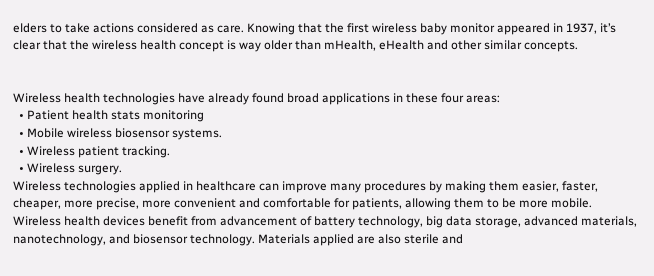elders to take actions considered as care. Knowing that the first wireless baby monitor appeared in 1937, it’s clear that the wireless health concept is way older than mHealth, eHealth and other similar concepts.


Wireless health technologies have already found broad applications in these four areas:
  • Patient health stats monitoring
  • Mobile wireless biosensor systems.
  • Wireless patient tracking.
  • Wireless surgery.
Wireless technologies applied in healthcare can improve many procedures by making them easier, faster, cheaper, more precise, more convenient and comfortable for patients, allowing them to be more mobile. Wireless health devices benefit from advancement of battery technology, big data storage, advanced materials, nanotechnology, and biosensor technology. Materials applied are also sterile and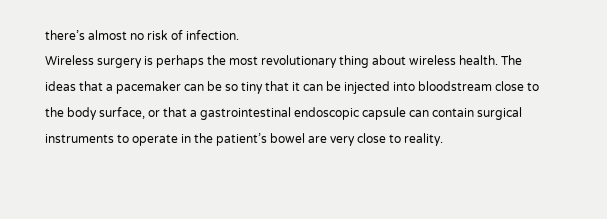there’s almost no risk of infection.
Wireless surgery is perhaps the most revolutionary thing about wireless health. The ideas that a pacemaker can be so tiny that it can be injected into bloodstream close to the body surface, or that a gastrointestinal endoscopic capsule can contain surgical instruments to operate in the patient’s bowel are very close to reality.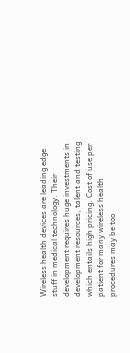Wireless health devices are leading edge stuff in medical technology. Their development requires huge investments in development resources, talent and testing which entails high pricing. Cost of use per patient for many wireless health procedures may be too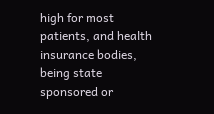high for most patients, and health insurance bodies, being state sponsored or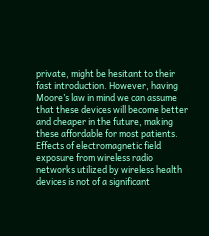private, might be hesitant to their fast introduction. However, having Moore’s law in mind we can assume that these devices will become better and cheaper in the future, making these affordable for most patients.
Effects of electromagnetic field exposure from wireless radio networks utilized by wireless health devices is not of a significant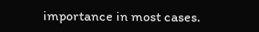importance in most cases.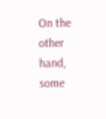On the other hand, some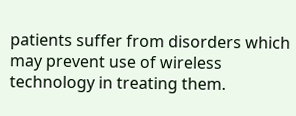patients suffer from disorders which may prevent use of wireless technology in treating them.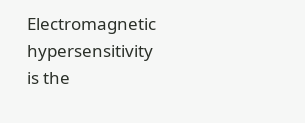Electromagnetic hypersensitivity is the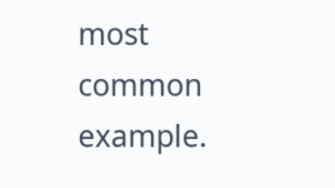most common example.